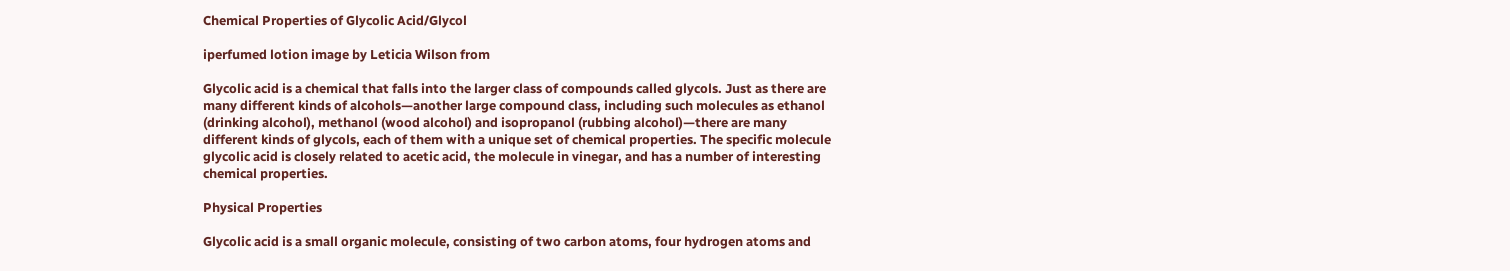Chemical Properties of Glycolic Acid/Glycol

iperfumed lotion image by Leticia Wilson from

Glycolic acid is a chemical that falls into the larger class of compounds called glycols. Just as there are many different kinds of alcohols—another large compound class, including such molecules as ethanol (drinking alcohol), methanol (wood alcohol) and isopropanol (rubbing alcohol)—there are many different kinds of glycols, each of them with a unique set of chemical properties. The specific molecule glycolic acid is closely related to acetic acid, the molecule in vinegar, and has a number of interesting chemical properties.

Physical Properties

Glycolic acid is a small organic molecule, consisting of two carbon atoms, four hydrogen atoms and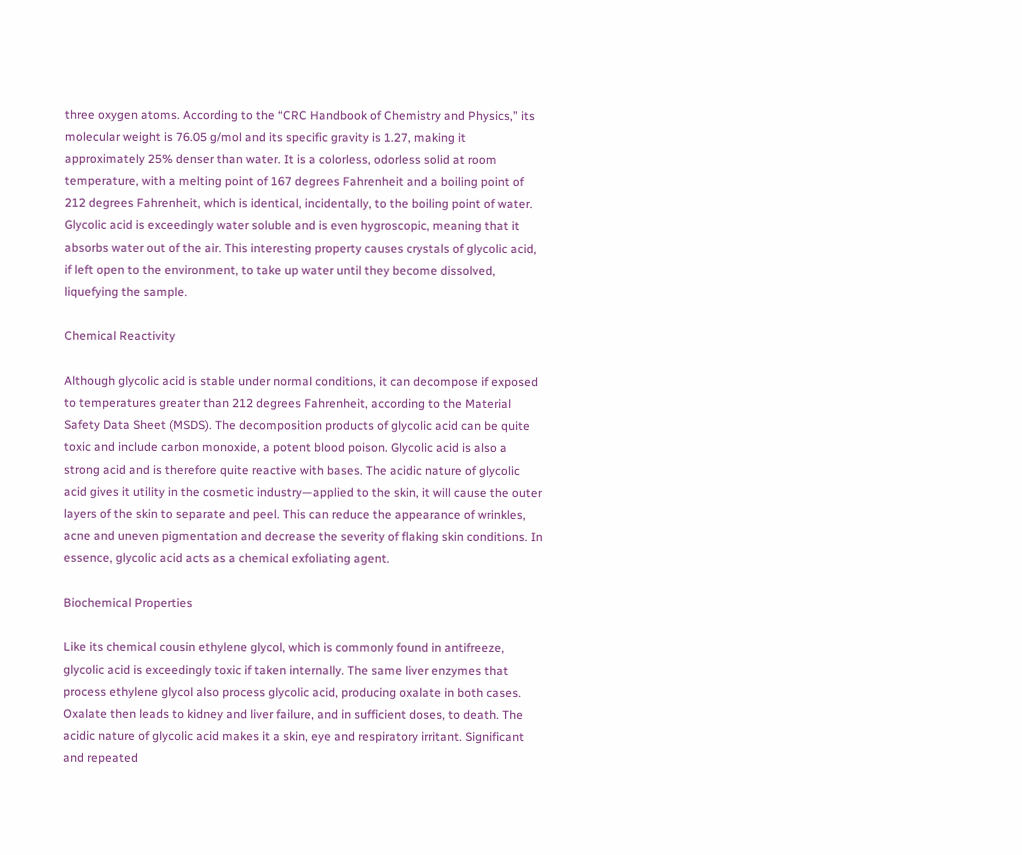three oxygen atoms. According to the “CRC Handbook of Chemistry and Physics,” its molecular weight is 76.05 g/mol and its specific gravity is 1.27, making it approximately 25% denser than water. It is a colorless, odorless solid at room temperature, with a melting point of 167 degrees Fahrenheit and a boiling point of 212 degrees Fahrenheit, which is identical, incidentally, to the boiling point of water. Glycolic acid is exceedingly water soluble and is even hygroscopic, meaning that it absorbs water out of the air. This interesting property causes crystals of glycolic acid, if left open to the environment, to take up water until they become dissolved, liquefying the sample.

Chemical Reactivity

Although glycolic acid is stable under normal conditions, it can decompose if exposed to temperatures greater than 212 degrees Fahrenheit, according to the Material Safety Data Sheet (MSDS). The decomposition products of glycolic acid can be quite toxic and include carbon monoxide, a potent blood poison. Glycolic acid is also a strong acid and is therefore quite reactive with bases. The acidic nature of glycolic acid gives it utility in the cosmetic industry—applied to the skin, it will cause the outer layers of the skin to separate and peel. This can reduce the appearance of wrinkles, acne and uneven pigmentation and decrease the severity of flaking skin conditions. In essence, glycolic acid acts as a chemical exfoliating agent.

Biochemical Properties

Like its chemical cousin ethylene glycol, which is commonly found in antifreeze, glycolic acid is exceedingly toxic if taken internally. The same liver enzymes that process ethylene glycol also process glycolic acid, producing oxalate in both cases. Oxalate then leads to kidney and liver failure, and in sufficient doses, to death. The acidic nature of glycolic acid makes it a skin, eye and respiratory irritant. Significant and repeated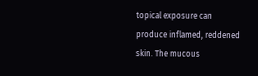topical exposure can produce inflamed, reddened skin. The mucous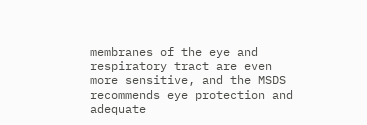membranes of the eye and respiratory tract are even more sensitive, and the MSDS recommends eye protection and adequate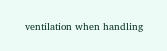ventilation when handling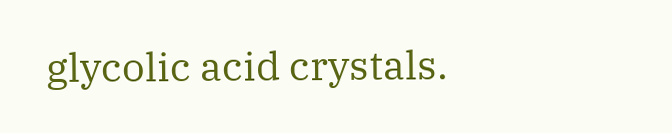glycolic acid crystals.